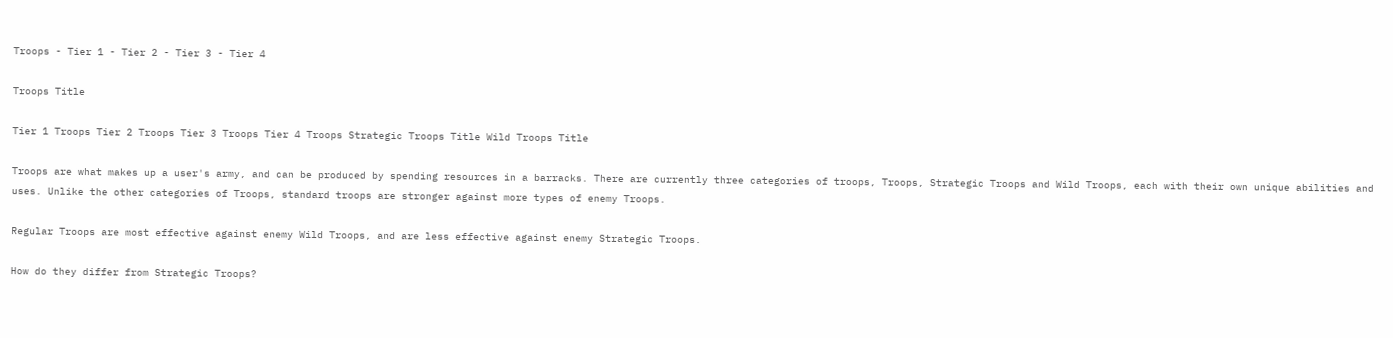Troops - Tier 1 - Tier 2 - Tier 3 - Tier 4

Troops Title

Tier 1 Troops Tier 2 Troops Tier 3 Troops Tier 4 Troops Strategic Troops Title Wild Troops Title

Troops are what makes up a user's army, and can be produced by spending resources in a barracks. There are currently three categories of troops, Troops, Strategic Troops and Wild Troops, each with their own unique abilities and uses. Unlike the other categories of Troops, standard troops are stronger against more types of enemy Troops.

Regular Troops are most effective against enemy Wild Troops, and are less effective against enemy Strategic Troops.

How do they differ from Strategic Troops?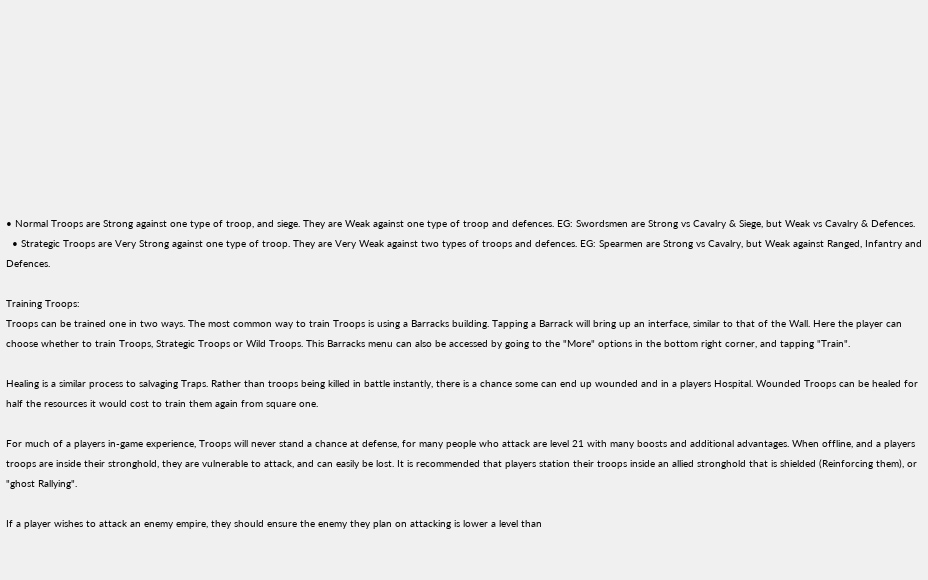• Normal Troops are Strong against one type of troop, and siege. They are Weak against one type of troop and defences. EG: Swordsmen are Strong vs Cavalry & Siege, but Weak vs Cavalry & Defences.
  • Strategic Troops are Very Strong against one type of troop. They are Very Weak against two types of troops and defences. EG: Spearmen are Strong vs Cavalry, but Weak against Ranged, Infantry and Defences.

Training Troops:
Troops can be trained one in two ways. The most common way to train Troops is using a Barracks building. Tapping a Barrack will bring up an interface, similar to that of the Wall. Here the player can choose whether to train Troops, Strategic Troops or Wild Troops. This Barracks menu can also be accessed by going to the "More" options in the bottom right corner, and tapping "Train".

Healing is a similar process to salvaging Traps. Rather than troops being killed in battle instantly, there is a chance some can end up wounded and in a players Hospital. Wounded Troops can be healed for half the resources it would cost to train them again from square one.

For much of a players in-game experience, Troops will never stand a chance at defense, for many people who attack are level 21 with many boosts and additional advantages. When offline, and a players troops are inside their stronghold, they are vulnerable to attack, and can easily be lost. It is recommended that players station their troops inside an allied stronghold that is shielded (Reinforcing them), or "ghost Rallying".

If a player wishes to attack an enemy empire, they should ensure the enemy they plan on attacking is lower a level than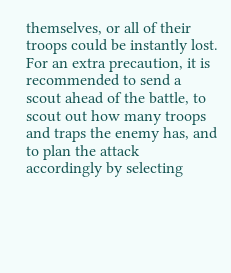themselves, or all of their troops could be instantly lost. For an extra precaution, it is recommended to send a scout ahead of the battle, to scout out how many troops and traps the enemy has, and to plan the attack accordingly by selecting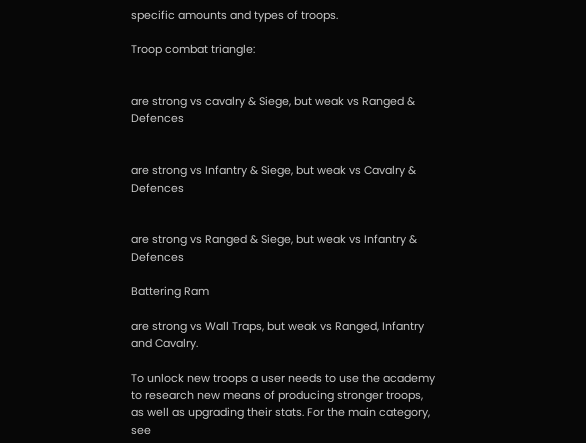specific amounts and types of troops.

Troop combat triangle:


are strong vs cavalry & Siege, but weak vs Ranged & Defences


are strong vs Infantry & Siege, but weak vs Cavalry & Defences


are strong vs Ranged & Siege, but weak vs Infantry & Defences

Battering Ram

are strong vs Wall Traps, but weak vs Ranged, Infantry and Cavalry.

To unlock new troops a user needs to use the academy to research new means of producing stronger troops, as well as upgrading their stats. For the main category, see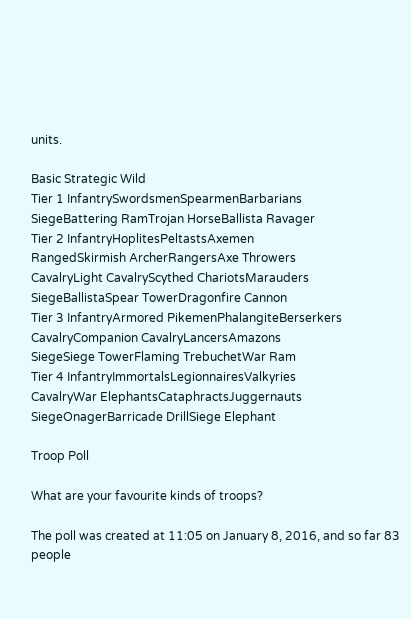units.

Basic Strategic Wild
Tier 1 InfantrySwordsmenSpearmenBarbarians
SiegeBattering RamTrojan HorseBallista Ravager
Tier 2 InfantryHoplitesPeltastsAxemen
RangedSkirmish ArcherRangersAxe Throwers
CavalryLight CavalryScythed ChariotsMarauders
SiegeBallistaSpear TowerDragonfire Cannon
Tier 3 InfantryArmored PikemenPhalangiteBerserkers
CavalryCompanion CavalryLancersAmazons
SiegeSiege TowerFlaming TrebuchetWar Ram
Tier 4 InfantryImmortalsLegionnairesValkyries
CavalryWar ElephantsCataphractsJuggernauts
SiegeOnagerBarricade DrillSiege Elephant

Troop Poll

What are your favourite kinds of troops?

The poll was created at 11:05 on January 8, 2016, and so far 83 people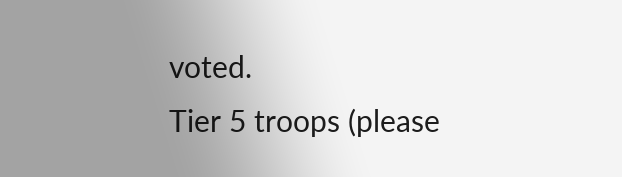voted.
Tier 5 troops (please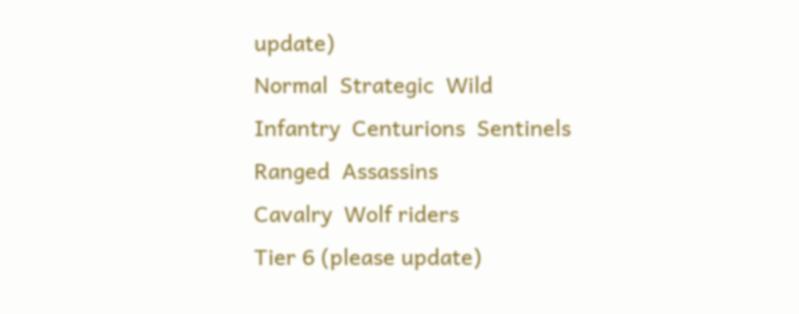update)
Normal  Strategic  Wild
Infantry  Centurions  Sentinels
Ranged  Assassins
Cavalry  Wolf riders
Tier 6 (please update)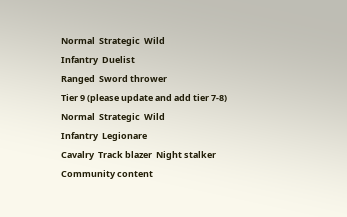Normal  Strategic  Wild
Infantry  Duelist
Ranged  Sword thrower
Tier 9 (please update and add tier 7-8)
Normal  Strategic  Wild
Infantry  Legionare
Cavalry  Track blazer  Night stalker
Community content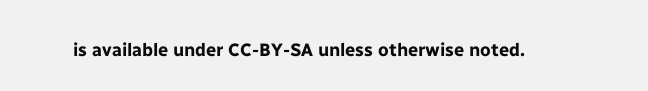is available under CC-BY-SA unless otherwise noted.